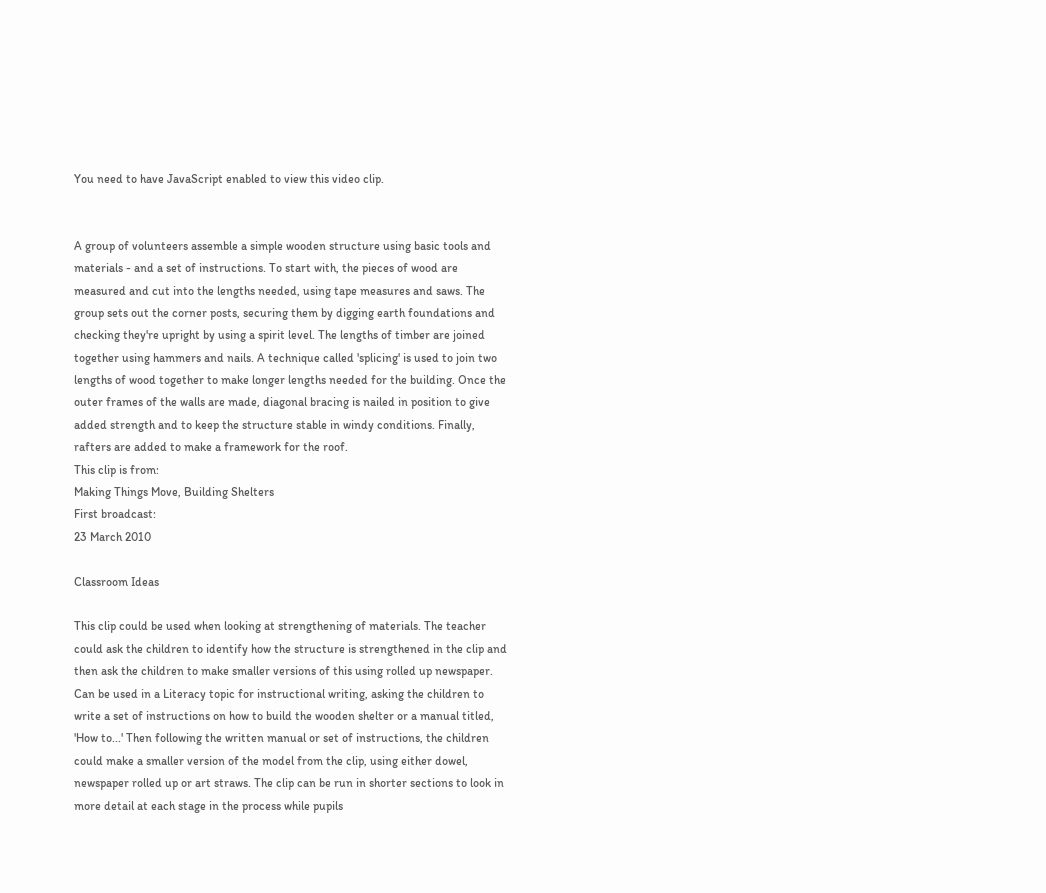You need to have JavaScript enabled to view this video clip.


A group of volunteers assemble a simple wooden structure using basic tools and materials - and a set of instructions. To start with, the pieces of wood are measured and cut into the lengths needed, using tape measures and saws. The group sets out the corner posts, securing them by digging earth foundations and checking they're upright by using a spirit level. The lengths of timber are joined together using hammers and nails. A technique called 'splicing' is used to join two lengths of wood together to make longer lengths needed for the building. Once the outer frames of the walls are made, diagonal bracing is nailed in position to give added strength and to keep the structure stable in windy conditions. Finally, rafters are added to make a framework for the roof.
This clip is from:
Making Things Move, Building Shelters
First broadcast:
23 March 2010

Classroom Ideas

This clip could be used when looking at strengthening of materials. The teacher could ask the children to identify how the structure is strengthened in the clip and then ask the children to make smaller versions of this using rolled up newspaper. Can be used in a Literacy topic for instructional writing, asking the children to write a set of instructions on how to build the wooden shelter or a manual titled, 'How to...' Then following the written manual or set of instructions, the children could make a smaller version of the model from the clip, using either dowel, newspaper rolled up or art straws. The clip can be run in shorter sections to look in more detail at each stage in the process while pupils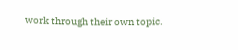work through their own topic.